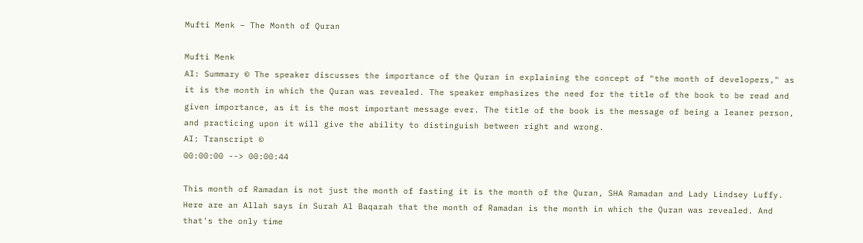Mufti Menk – The Month of Quran

Mufti Menk
AI: Summary © The speaker discusses the importance of the Quran in explaining the concept of "the month of developers," as it is the month in which the Quran was revealed. The speaker emphasizes the need for the title of the book to be read and given importance, as it is the most important message ever. The title of the book is the message of being a leaner person, and practicing upon it will give the ability to distinguish between right and wrong.
AI: Transcript ©
00:00:00 --> 00:00:44

This month of Ramadan is not just the month of fasting it is the month of the Quran, SHA Ramadan and Lady Lindsey Luffy. Here are an Allah says in Surah Al Baqarah that the month of Ramadan is the month in which the Quran was revealed. And that's the only time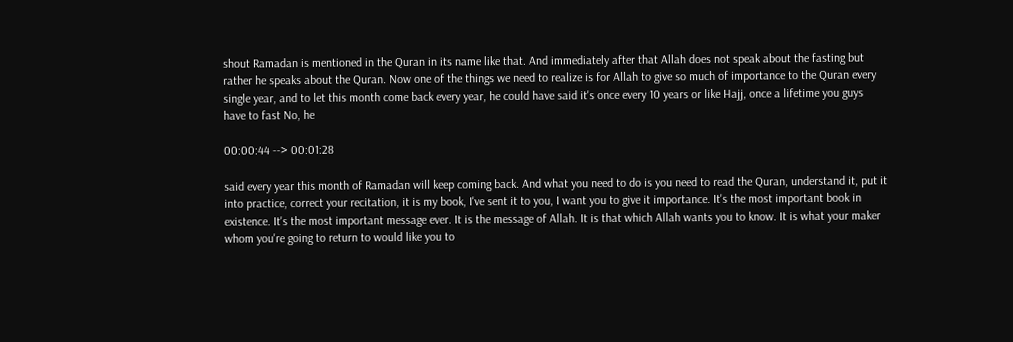shout Ramadan is mentioned in the Quran in its name like that. And immediately after that Allah does not speak about the fasting but rather he speaks about the Quran. Now one of the things we need to realize is for Allah to give so much of importance to the Quran every single year, and to let this month come back every year, he could have said it's once every 10 years or like Hajj, once a lifetime you guys have to fast No, he

00:00:44 --> 00:01:28

said every year this month of Ramadan will keep coming back. And what you need to do is you need to read the Quran, understand it, put it into practice, correct your recitation, it is my book, I've sent it to you, I want you to give it importance. It's the most important book in existence. It's the most important message ever. It is the message of Allah. It is that which Allah wants you to know. It is what your maker whom you're going to return to would like you to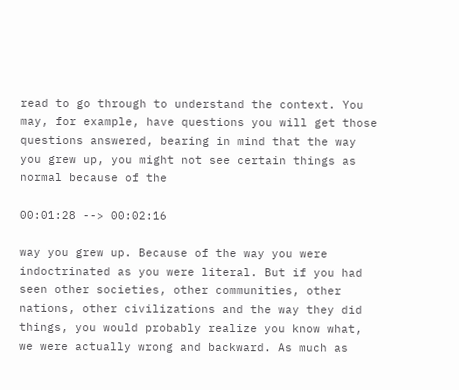read to go through to understand the context. You may, for example, have questions you will get those questions answered, bearing in mind that the way you grew up, you might not see certain things as normal because of the

00:01:28 --> 00:02:16

way you grew up. Because of the way you were indoctrinated as you were literal. But if you had seen other societies, other communities, other nations, other civilizations and the way they did things, you would probably realize you know what, we were actually wrong and backward. As much as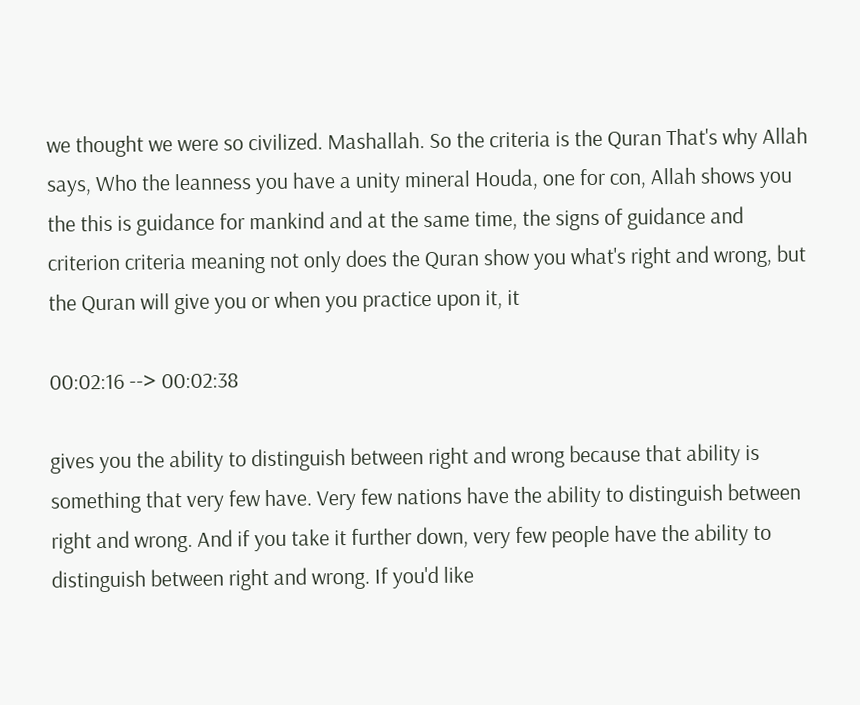we thought we were so civilized. Mashallah. So the criteria is the Quran That's why Allah says, Who the leanness you have a unity mineral Houda, one for con, Allah shows you the this is guidance for mankind and at the same time, the signs of guidance and criterion criteria meaning not only does the Quran show you what's right and wrong, but the Quran will give you or when you practice upon it, it

00:02:16 --> 00:02:38

gives you the ability to distinguish between right and wrong because that ability is something that very few have. Very few nations have the ability to distinguish between right and wrong. And if you take it further down, very few people have the ability to distinguish between right and wrong. If you'd like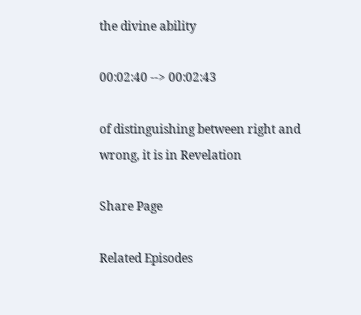the divine ability

00:02:40 --> 00:02:43

of distinguishing between right and wrong, it is in Revelation

Share Page

Related Episodes